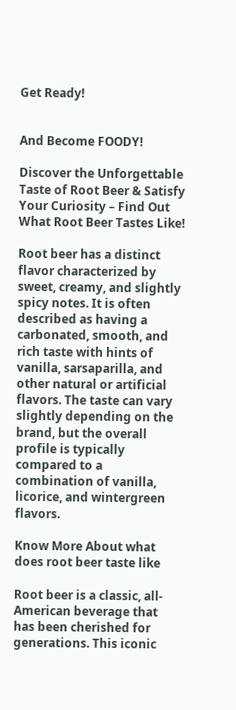Get Ready!


And Become FOODY!

Discover the Unforgettable Taste of Root Beer & Satisfy Your Curiosity – Find Out What Root Beer Tastes Like!

Root beer has a distinct flavor characterized by sweet, creamy, and slightly spicy notes. It is often described as having a carbonated, smooth, and rich taste with hints of vanilla, sarsaparilla, and other natural or artificial flavors. The taste can vary slightly depending on the brand, but the overall profile is typically compared to a combination of vanilla, licorice, and wintergreen flavors.

Know More About what does root beer taste like

Root beer is a classic, all-American beverage that has been cherished for generations. This iconic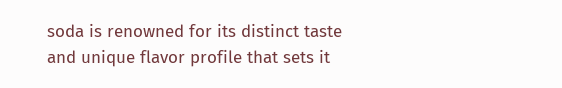soda is renowned for its distinct taste and unique flavor profile that sets it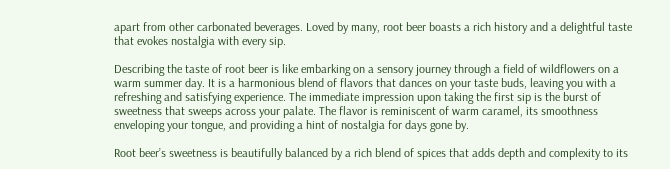apart from other carbonated beverages. Loved by many, root beer boasts a rich history and a delightful taste that evokes nostalgia with every sip.

Describing the taste of root beer is like embarking on a sensory journey through a field of wildflowers on a warm summer day. It is a harmonious blend of flavors that dances on your taste buds, leaving you with a refreshing and satisfying experience. The immediate impression upon taking the first sip is the burst of sweetness that sweeps across your palate. The flavor is reminiscent of warm caramel, its smoothness enveloping your tongue, and providing a hint of nostalgia for days gone by.

Root beer’s sweetness is beautifully balanced by a rich blend of spices that adds depth and complexity to its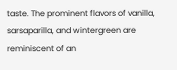taste. The prominent flavors of vanilla, sarsaparilla, and wintergreen are reminiscent of an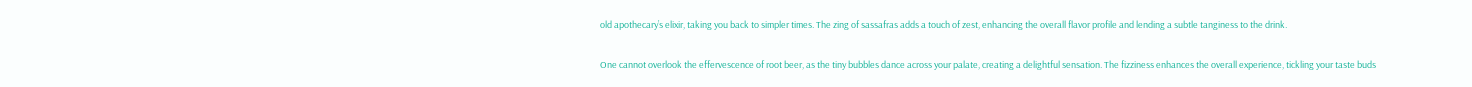old apothecary’s elixir, taking you back to simpler times. The zing of sassafras adds a touch of zest, enhancing the overall flavor profile and lending a subtle tanginess to the drink.

One cannot overlook the effervescence of root beer, as the tiny bubbles dance across your palate, creating a delightful sensation. The fizziness enhances the overall experience, tickling your taste buds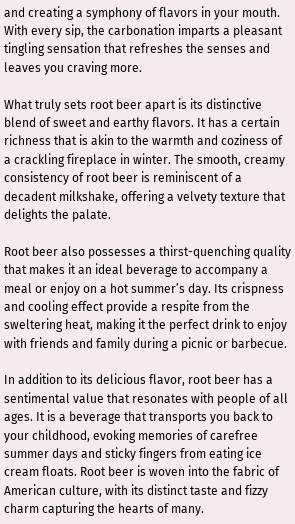and creating a symphony of flavors in your mouth. With every sip, the carbonation imparts a pleasant tingling sensation that refreshes the senses and leaves you craving more.

What truly sets root beer apart is its distinctive blend of sweet and earthy flavors. It has a certain richness that is akin to the warmth and coziness of a crackling fireplace in winter. The smooth, creamy consistency of root beer is reminiscent of a decadent milkshake, offering a velvety texture that delights the palate.

Root beer also possesses a thirst-quenching quality that makes it an ideal beverage to accompany a meal or enjoy on a hot summer’s day. Its crispness and cooling effect provide a respite from the sweltering heat, making it the perfect drink to enjoy with friends and family during a picnic or barbecue.

In addition to its delicious flavor, root beer has a sentimental value that resonates with people of all ages. It is a beverage that transports you back to your childhood, evoking memories of carefree summer days and sticky fingers from eating ice cream floats. Root beer is woven into the fabric of American culture, with its distinct taste and fizzy charm capturing the hearts of many.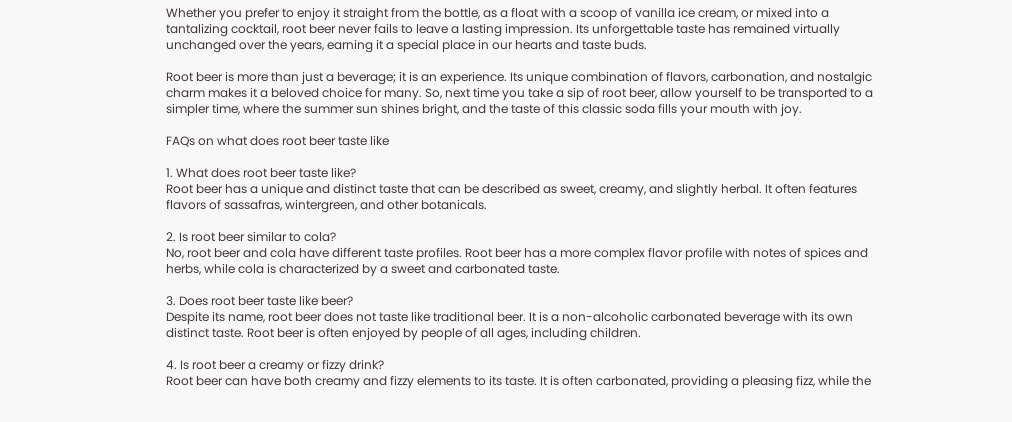Whether you prefer to enjoy it straight from the bottle, as a float with a scoop of vanilla ice cream, or mixed into a tantalizing cocktail, root beer never fails to leave a lasting impression. Its unforgettable taste has remained virtually unchanged over the years, earning it a special place in our hearts and taste buds.

Root beer is more than just a beverage; it is an experience. Its unique combination of flavors, carbonation, and nostalgic charm makes it a beloved choice for many. So, next time you take a sip of root beer, allow yourself to be transported to a simpler time, where the summer sun shines bright, and the taste of this classic soda fills your mouth with joy.

FAQs on what does root beer taste like

1. What does root beer taste like?
Root beer has a unique and distinct taste that can be described as sweet, creamy, and slightly herbal. It often features flavors of sassafras, wintergreen, and other botanicals.

2. Is root beer similar to cola?
No, root beer and cola have different taste profiles. Root beer has a more complex flavor profile with notes of spices and herbs, while cola is characterized by a sweet and carbonated taste.

3. Does root beer taste like beer?
Despite its name, root beer does not taste like traditional beer. It is a non-alcoholic carbonated beverage with its own distinct taste. Root beer is often enjoyed by people of all ages, including children.

4. Is root beer a creamy or fizzy drink?
Root beer can have both creamy and fizzy elements to its taste. It is often carbonated, providing a pleasing fizz, while the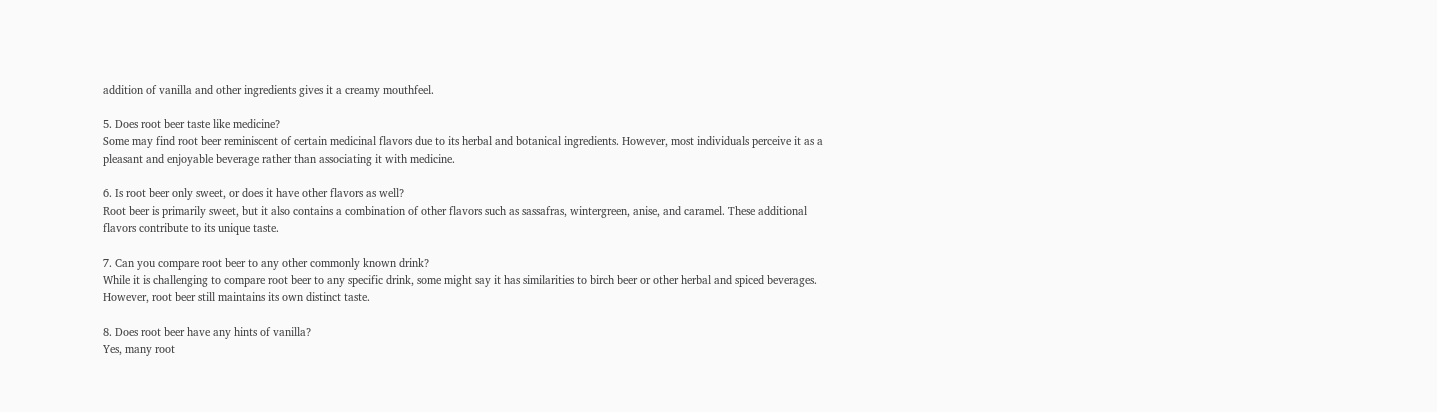addition of vanilla and other ingredients gives it a creamy mouthfeel.

5. Does root beer taste like medicine?
Some may find root beer reminiscent of certain medicinal flavors due to its herbal and botanical ingredients. However, most individuals perceive it as a pleasant and enjoyable beverage rather than associating it with medicine.

6. Is root beer only sweet, or does it have other flavors as well?
Root beer is primarily sweet, but it also contains a combination of other flavors such as sassafras, wintergreen, anise, and caramel. These additional flavors contribute to its unique taste.

7. Can you compare root beer to any other commonly known drink?
While it is challenging to compare root beer to any specific drink, some might say it has similarities to birch beer or other herbal and spiced beverages. However, root beer still maintains its own distinct taste.

8. Does root beer have any hints of vanilla?
Yes, many root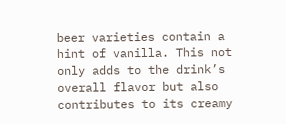beer varieties contain a hint of vanilla. This not only adds to the drink’s overall flavor but also contributes to its creamy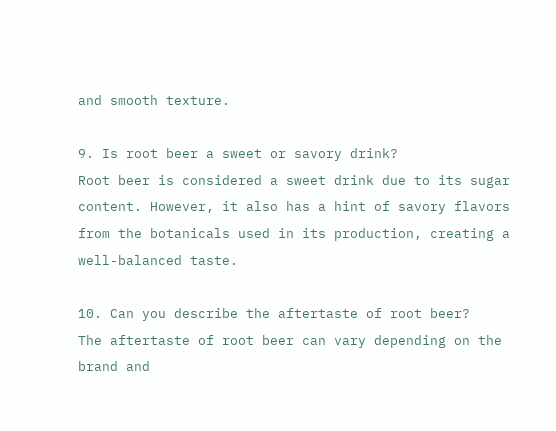and smooth texture.

9. Is root beer a sweet or savory drink?
Root beer is considered a sweet drink due to its sugar content. However, it also has a hint of savory flavors from the botanicals used in its production, creating a well-balanced taste.

10. Can you describe the aftertaste of root beer?
The aftertaste of root beer can vary depending on the brand and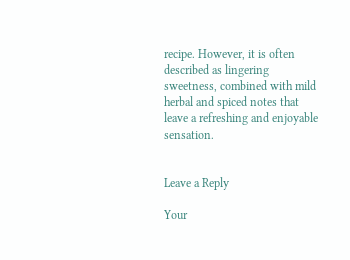recipe. However, it is often described as lingering sweetness, combined with mild herbal and spiced notes that leave a refreshing and enjoyable sensation.


Leave a Reply

Your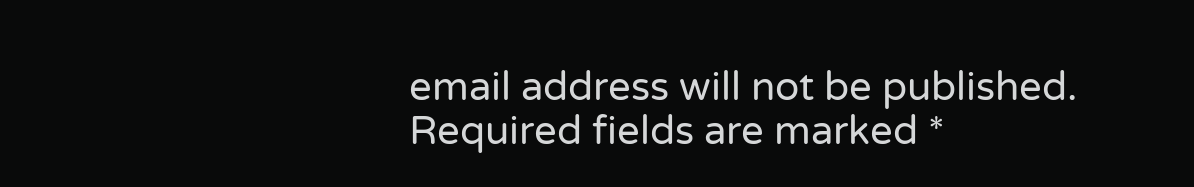email address will not be published. Required fields are marked *